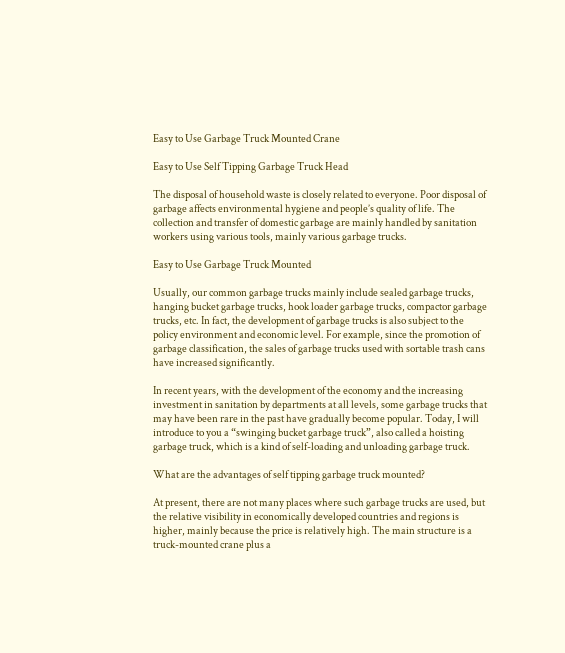Easy to Use Garbage Truck Mounted Crane

Easy to Use Self Tipping Garbage Truck Head

The disposal of household waste is closely related to everyone. Poor disposal of garbage affects environmental hygiene and people’s quality of life. The collection and transfer of domestic garbage are mainly handled by sanitation workers using various tools, mainly various garbage trucks.

Easy to Use Garbage Truck Mounted

Usually, our common garbage trucks mainly include sealed garbage trucks, hanging bucket garbage trucks, hook loader garbage trucks, compactor garbage trucks, etc. In fact, the development of garbage trucks is also subject to the policy environment and economic level. For example, since the promotion of garbage classification, the sales of garbage trucks used with sortable trash cans have increased significantly.

In recent years, with the development of the economy and the increasing investment in sanitation by departments at all levels, some garbage trucks that may have been rare in the past have gradually become popular. Today, I will introduce to you a “swinging bucket garbage truck”, also called a hoisting garbage truck, which is a kind of self-loading and unloading garbage truck.

What are the advantages of self tipping garbage truck mounted?

At present, there are not many places where such garbage trucks are used, but the relative visibility in economically developed countries and regions is higher, mainly because the price is relatively high. The main structure is a truck-mounted crane plus a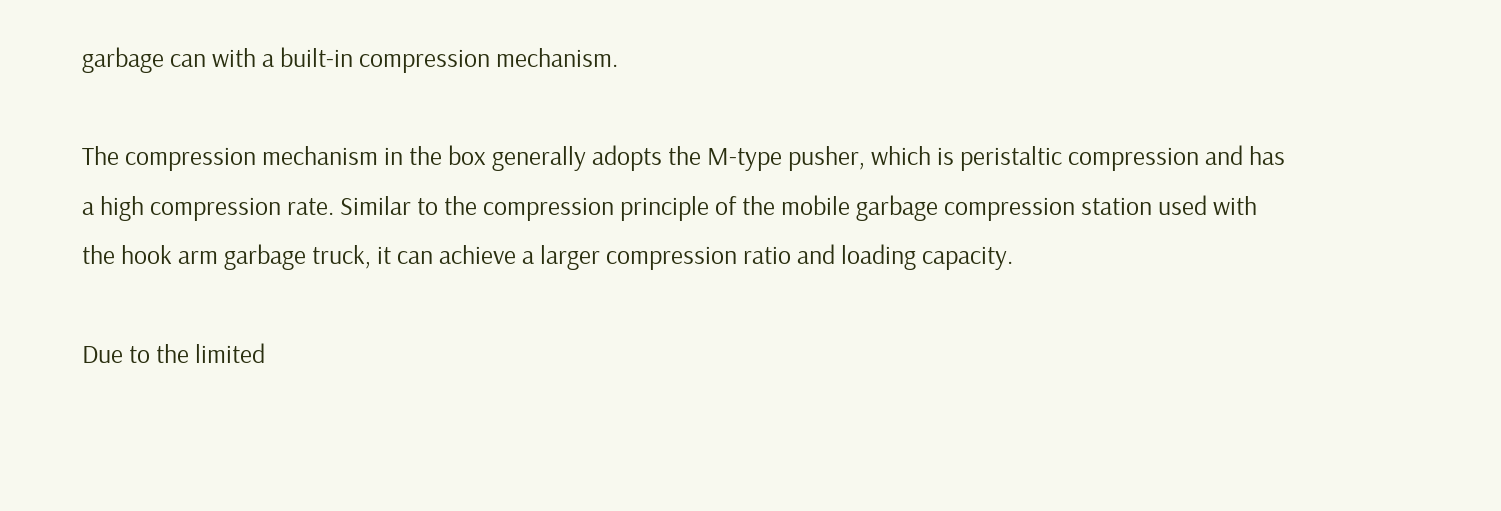garbage can with a built-in compression mechanism.

The compression mechanism in the box generally adopts the M-type pusher, which is peristaltic compression and has a high compression rate. Similar to the compression principle of the mobile garbage compression station used with the hook arm garbage truck, it can achieve a larger compression ratio and loading capacity.

Due to the limited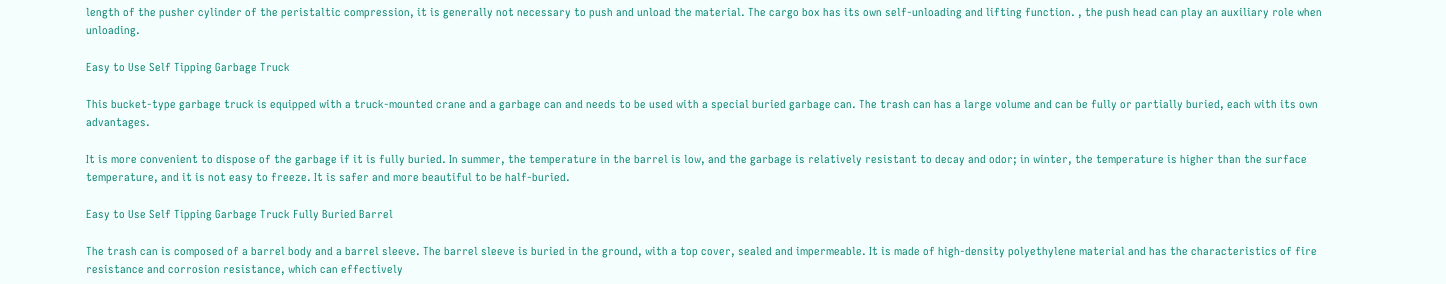length of the pusher cylinder of the peristaltic compression, it is generally not necessary to push and unload the material. The cargo box has its own self-unloading and lifting function. , the push head can play an auxiliary role when unloading.

Easy to Use Self Tipping Garbage Truck

This bucket-type garbage truck is equipped with a truck-mounted crane and a garbage can and needs to be used with a special buried garbage can. The trash can has a large volume and can be fully or partially buried, each with its own advantages.

It is more convenient to dispose of the garbage if it is fully buried. In summer, the temperature in the barrel is low, and the garbage is relatively resistant to decay and odor; in winter, the temperature is higher than the surface temperature, and it is not easy to freeze. It is safer and more beautiful to be half-buried.

Easy to Use Self Tipping Garbage Truck Fully Buried Barrel

The trash can is composed of a barrel body and a barrel sleeve. The barrel sleeve is buried in the ground, with a top cover, sealed and impermeable. It is made of high-density polyethylene material and has the characteristics of fire resistance and corrosion resistance, which can effectively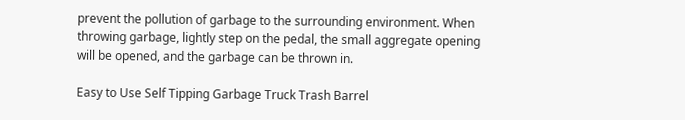prevent the pollution of garbage to the surrounding environment. When throwing garbage, lightly step on the pedal, the small aggregate opening will be opened, and the garbage can be thrown in.

Easy to Use Self Tipping Garbage Truck Trash Barrel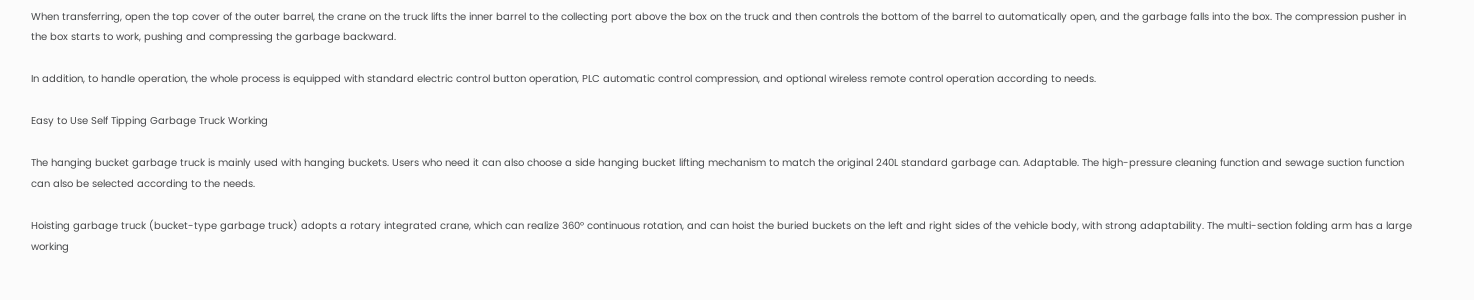When transferring, open the top cover of the outer barrel, the crane on the truck lifts the inner barrel to the collecting port above the box on the truck and then controls the bottom of the barrel to automatically open, and the garbage falls into the box. The compression pusher in the box starts to work, pushing and compressing the garbage backward.

In addition, to handle operation, the whole process is equipped with standard electric control button operation, PLC automatic control compression, and optional wireless remote control operation according to needs.

Easy to Use Self Tipping Garbage Truck Working

The hanging bucket garbage truck is mainly used with hanging buckets. Users who need it can also choose a side hanging bucket lifting mechanism to match the original 240L standard garbage can. Adaptable. The high-pressure cleaning function and sewage suction function can also be selected according to the needs.

Hoisting garbage truck (bucket-type garbage truck) adopts a rotary integrated crane, which can realize 360° continuous rotation, and can hoist the buried buckets on the left and right sides of the vehicle body, with strong adaptability. The multi-section folding arm has a large working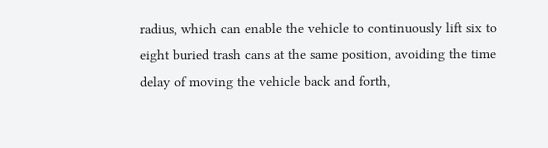radius, which can enable the vehicle to continuously lift six to eight buried trash cans at the same position, avoiding the time delay of moving the vehicle back and forth,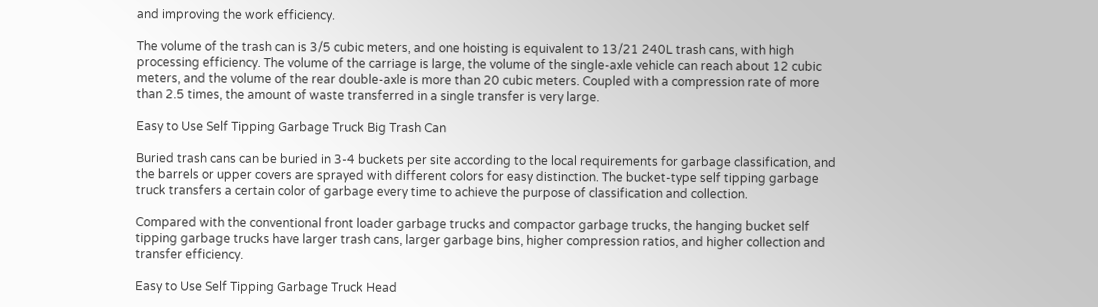and improving the work efficiency.

The volume of the trash can is 3/5 cubic meters, and one hoisting is equivalent to 13/21 240L trash cans, with high processing efficiency. The volume of the carriage is large, the volume of the single-axle vehicle can reach about 12 cubic meters, and the volume of the rear double-axle is more than 20 cubic meters. Coupled with a compression rate of more than 2.5 times, the amount of waste transferred in a single transfer is very large.

Easy to Use Self Tipping Garbage Truck Big Trash Can

Buried trash cans can be buried in 3-4 buckets per site according to the local requirements for garbage classification, and the barrels or upper covers are sprayed with different colors for easy distinction. The bucket-type self tipping garbage truck transfers a certain color of garbage every time to achieve the purpose of classification and collection.

Compared with the conventional front loader garbage trucks and compactor garbage trucks, the hanging bucket self tipping garbage trucks have larger trash cans, larger garbage bins, higher compression ratios, and higher collection and transfer efficiency.

Easy to Use Self Tipping Garbage Truck Head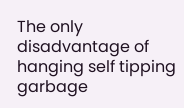The only disadvantage of hanging self tipping garbage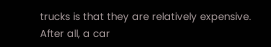trucks is that they are relatively expensive. After all, a car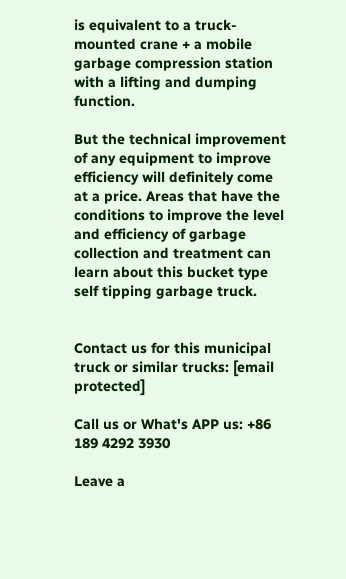is equivalent to a truck-mounted crane + a mobile garbage compression station with a lifting and dumping function.

But the technical improvement of any equipment to improve efficiency will definitely come at a price. Areas that have the conditions to improve the level and efficiency of garbage collection and treatment can learn about this bucket type self tipping garbage truck.


Contact us for this municipal truck or similar trucks: [email protected]

Call us or What's APP us: +86 189 4292 3930

Leave a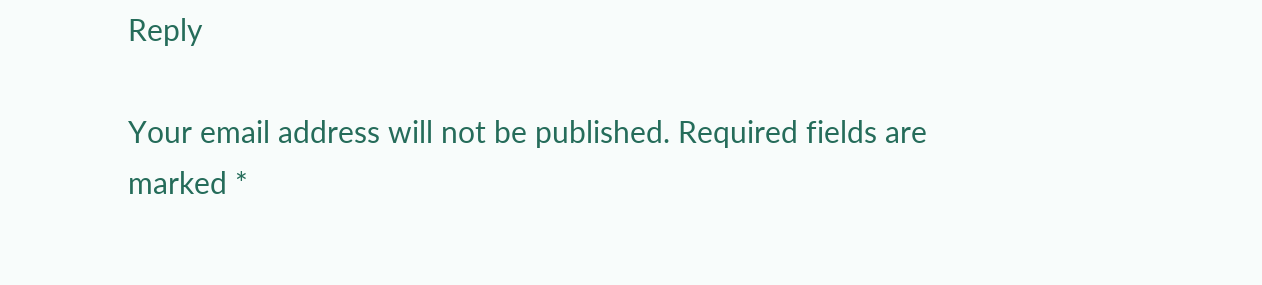Reply

Your email address will not be published. Required fields are marked *